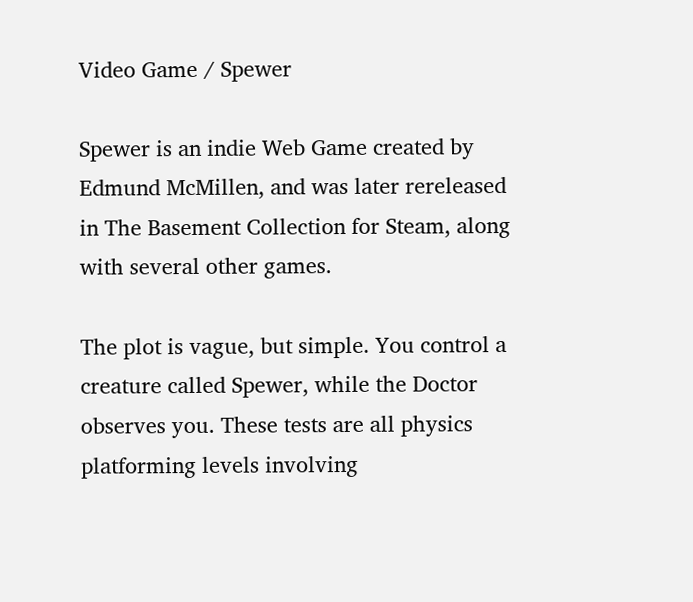Video Game / Spewer

Spewer is an indie Web Game created by Edmund McMillen, and was later rereleased in The Basement Collection for Steam, along with several other games.

The plot is vague, but simple. You control a creature called Spewer, while the Doctor observes you. These tests are all physics platforming levels involving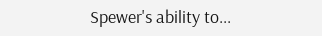Spewer's ability to...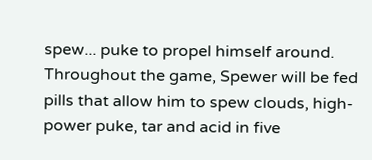spew... puke to propel himself around. Throughout the game, Spewer will be fed pills that allow him to spew clouds, high-power puke, tar and acid in five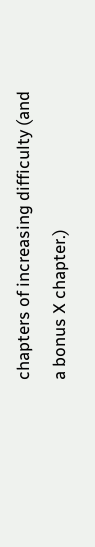chapters of increasing difficulty (and a bonus X chapter.)